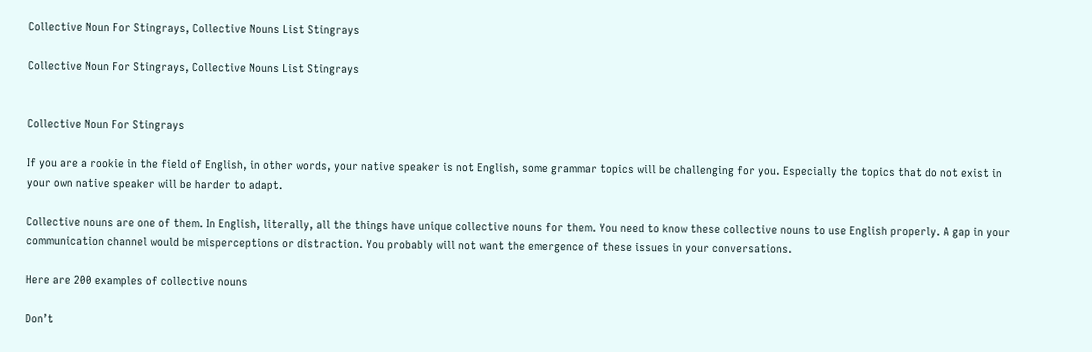Collective Noun For Stingrays, Collective Nouns List Stingrays

Collective Noun For Stingrays, Collective Nouns List Stingrays


Collective Noun For Stingrays

If you are a rookie in the field of English, in other words, your native speaker is not English, some grammar topics will be challenging for you. Especially the topics that do not exist in your own native speaker will be harder to adapt.

Collective nouns are one of them. In English, literally, all the things have unique collective nouns for them. You need to know these collective nouns to use English properly. A gap in your communication channel would be misperceptions or distraction. You probably will not want the emergence of these issues in your conversations.

Here are 200 examples of collective nouns

Don’t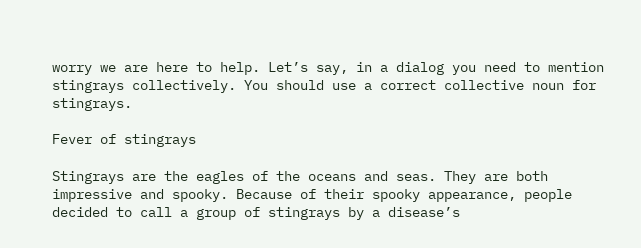worry we are here to help. Let’s say, in a dialog you need to mention stingrays collectively. You should use a correct collective noun for stingrays.

Fever of stingrays

Stingrays are the eagles of the oceans and seas. They are both impressive and spooky. Because of their spooky appearance, people decided to call a group of stingrays by a disease’s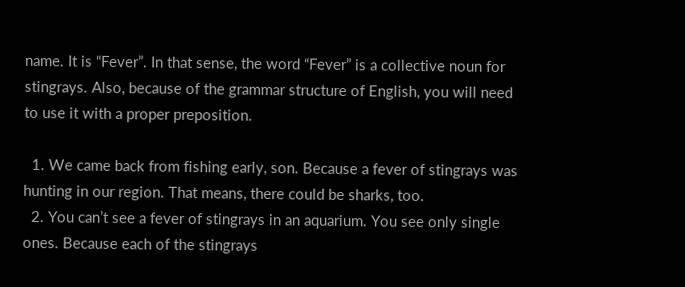name. It is “Fever”. In that sense, the word “Fever” is a collective noun for stingrays. Also, because of the grammar structure of English, you will need to use it with a proper preposition.

  1. We came back from fishing early, son. Because a fever of stingrays was hunting in our region. That means, there could be sharks, too.
  2. You can’t see a fever of stingrays in an aquarium. You see only single ones. Because each of the stingrays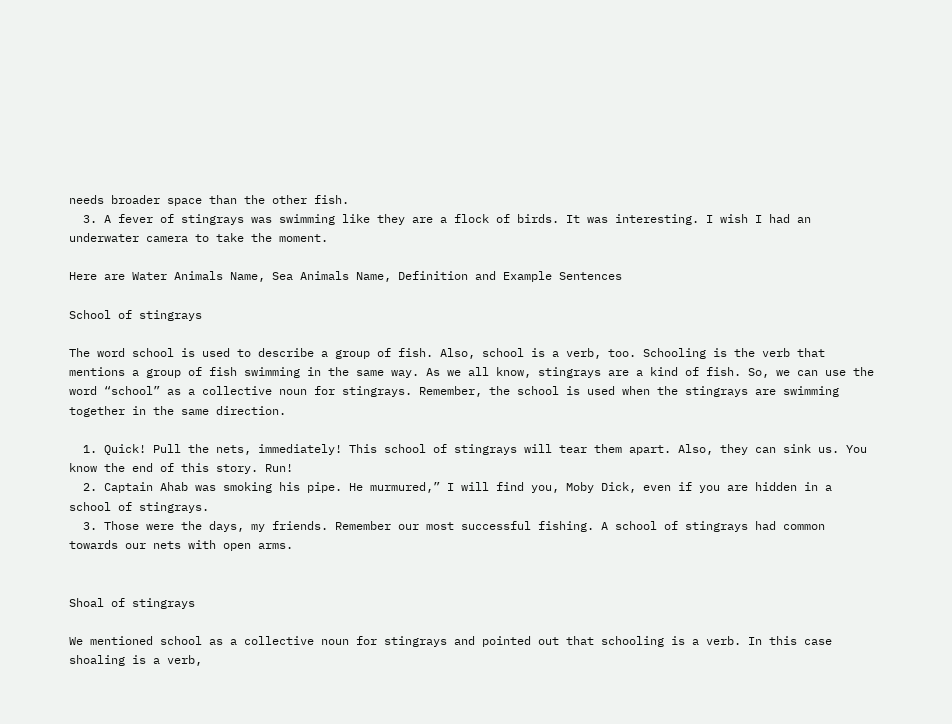needs broader space than the other fish.
  3. A fever of stingrays was swimming like they are a flock of birds. It was interesting. I wish I had an underwater camera to take the moment.

Here are Water Animals Name, Sea Animals Name, Definition and Example Sentences

School of stingrays

The word school is used to describe a group of fish. Also, school is a verb, too. Schooling is the verb that mentions a group of fish swimming in the same way. As we all know, stingrays are a kind of fish. So, we can use the word “school” as a collective noun for stingrays. Remember, the school is used when the stingrays are swimming together in the same direction.

  1. Quick! Pull the nets, immediately! This school of stingrays will tear them apart. Also, they can sink us. You know the end of this story. Run!
  2. Captain Ahab was smoking his pipe. He murmured,” I will find you, Moby Dick, even if you are hidden in a school of stingrays.
  3. Those were the days, my friends. Remember our most successful fishing. A school of stingrays had common towards our nets with open arms.


Shoal of stingrays

We mentioned school as a collective noun for stingrays and pointed out that schooling is a verb. In this case shoaling is a verb,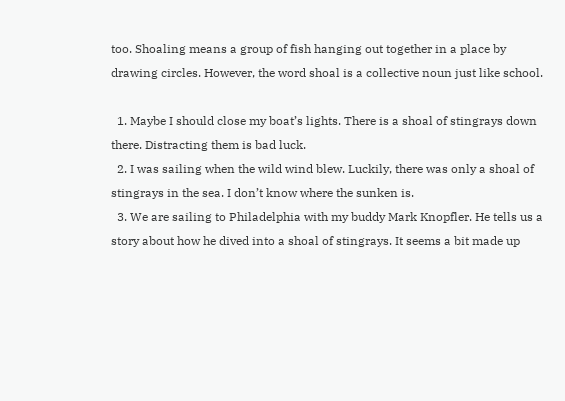too. Shoaling means a group of fish hanging out together in a place by drawing circles. However, the word shoal is a collective noun just like school.

  1. Maybe I should close my boat’s lights. There is a shoal of stingrays down there. Distracting them is bad luck.
  2. I was sailing when the wild wind blew. Luckily, there was only a shoal of stingrays in the sea. I don’t know where the sunken is.
  3. We are sailing to Philadelphia with my buddy Mark Knopfler. He tells us a story about how he dived into a shoal of stingrays. It seems a bit made up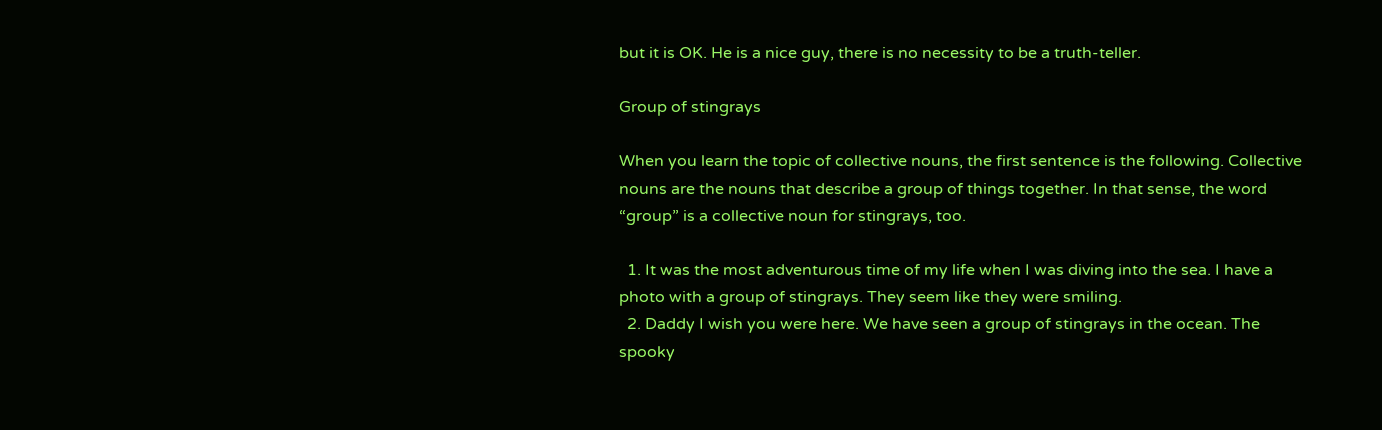but it is OK. He is a nice guy, there is no necessity to be a truth-teller.

Group of stingrays

When you learn the topic of collective nouns, the first sentence is the following. Collective nouns are the nouns that describe a group of things together. In that sense, the word “group” is a collective noun for stingrays, too.

  1. It was the most adventurous time of my life when I was diving into the sea. I have a photo with a group of stingrays. They seem like they were smiling.
  2. Daddy I wish you were here. We have seen a group of stingrays in the ocean. The spooky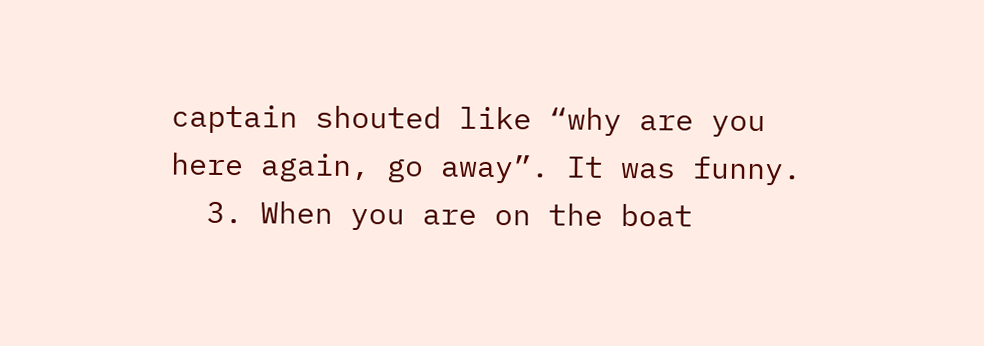captain shouted like “why are you here again, go away”. It was funny.
  3. When you are on the boat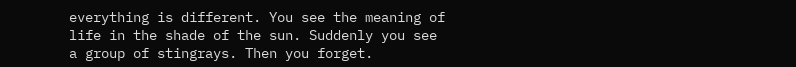everything is different. You see the meaning of life in the shade of the sun. Suddenly you see a group of stingrays. Then you forget.